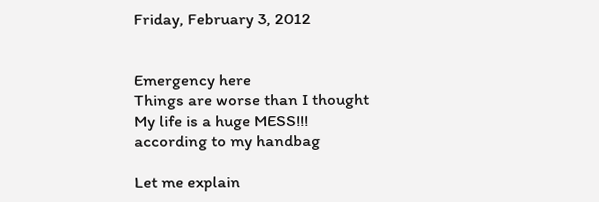Friday, February 3, 2012


Emergency here
Things are worse than I thought
My life is a huge MESS!!!
according to my handbag

Let me explain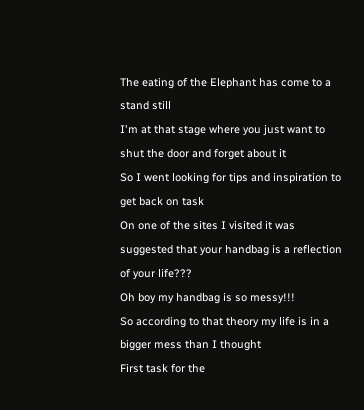The eating of the Elephant has come to a stand still
I'm at that stage where you just want to shut the door and forget about it
So I went looking for tips and inspiration to get back on task
On one of the sites I visited it was suggested that your handbag is a reflection of your life???
Oh boy my handbag is so messy!!!
So according to that theory my life is in a bigger mess than I thought
First task for the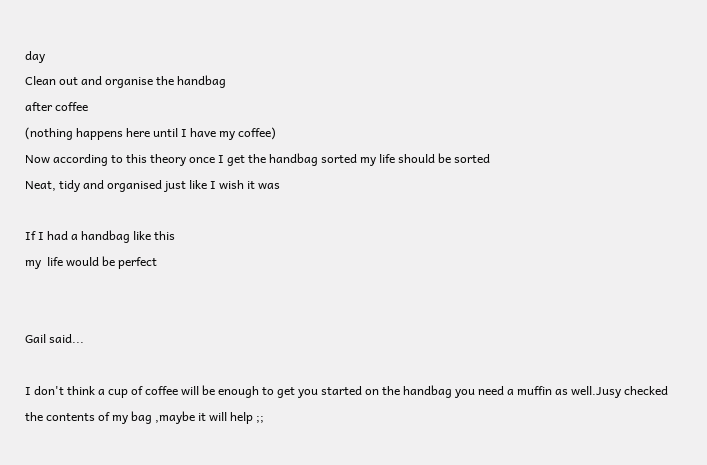day
Clean out and organise the handbag
after coffee
(nothing happens here until I have my coffee)
Now according to this theory once I get the handbag sorted my life should be sorted
Neat, tidy and organised just like I wish it was

If I had a handbag like this
my  life would be perfect


Gail said...

I don't think a cup of coffee will be enough to get you started on the handbag you need a muffin as well.Jusy checked the contents of my bag ,maybe it will help ;;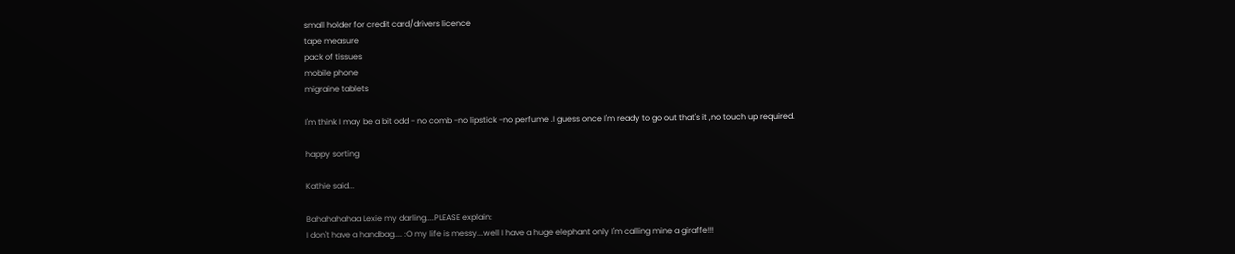small holder for credit card/drivers licence
tape measure
pack of tissues
mobile phone
migraine tablets

I'm think I may be a bit odd - no comb -no lipstick -no perfume .I guess once I'm ready to go out that's it ,no touch up required.

happy sorting

Kathie said...

Bahahahahaa Lexie my darling....PLEASE explain:
I don't have a handbag.... :O my life is messy...well I have a huge elephant only I'm calling mine a giraffe!!!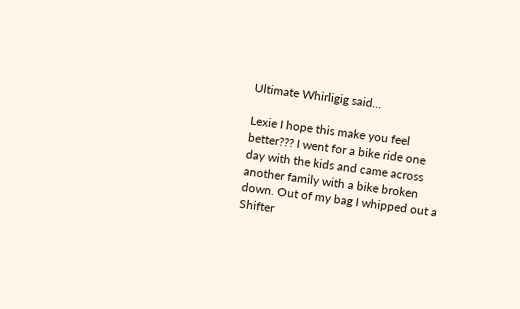Ultimate Whirligig said...

Lexie I hope this make you feel better??? I went for a bike ride one day with the kids and came across another family with a bike broken down. Out of my bag I whipped out a Shifter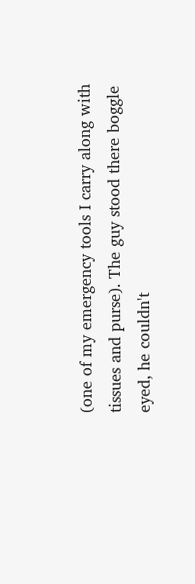(one of my emergency tools I carry along with tissues and purse). The guy stood there boggle eyed, he couldn't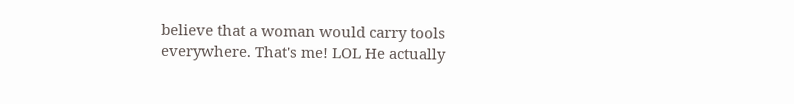believe that a woman would carry tools everywhere. That's me! LOL He actually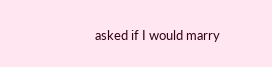asked if I would marry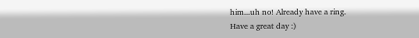him...uh no! Already have a ring.
Have a great day :)